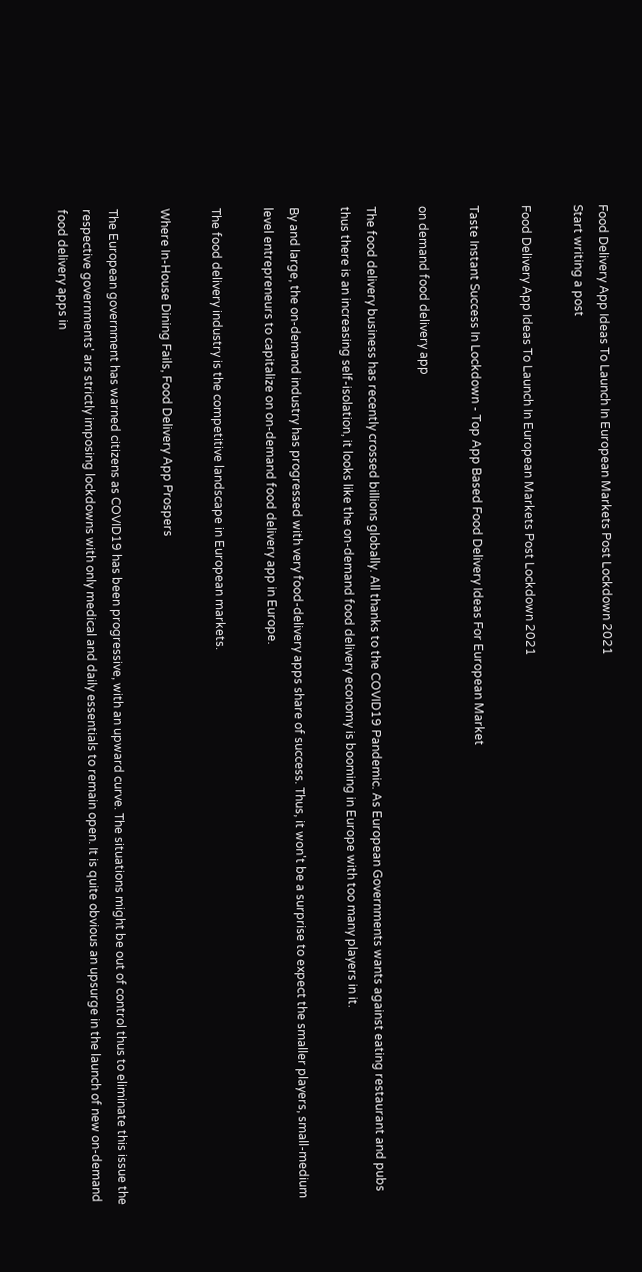Food Delivery App Ideas To Launch In European Markets Post Lockdown 2021
Start writing a post

Food Delivery App Ideas To Launch In European Markets Post Lockdown 2021

Taste Instant Success In Lockdown - Top App Based Food Delivery Ideas For European Market

on demand food delivery app

The food delivery business has recently crossed billions globally. All thanks to the COVID19 Pandemic. As European Governments wants against eating restaurant and pubs thus there is an increasing self-isolation, it looks like the on-demand food delivery economy is booming in Europe with too many players in it.

By and large, the on-demand industry has progressed with very food-delivery apps share of success. Thus, it won't be a surprise to expect the smaller players, small-medium level entrepreneurs to capitalize on on-demand food delivery app in Europe.

The food delivery industry is the competitive landscape in European markets.

Where In-House Dining Fails, Food Delivery App Prospers

The European government has warned citizens as COVID19 has been progressive, with an upward curve. The situations might be out of control thus to eliminate this issue the respective governments' ars strictly imposing lockdowns with only medical and daily essentials to remain open. It is quite obvious an upsurge in the launch of new on-demand food delivery apps in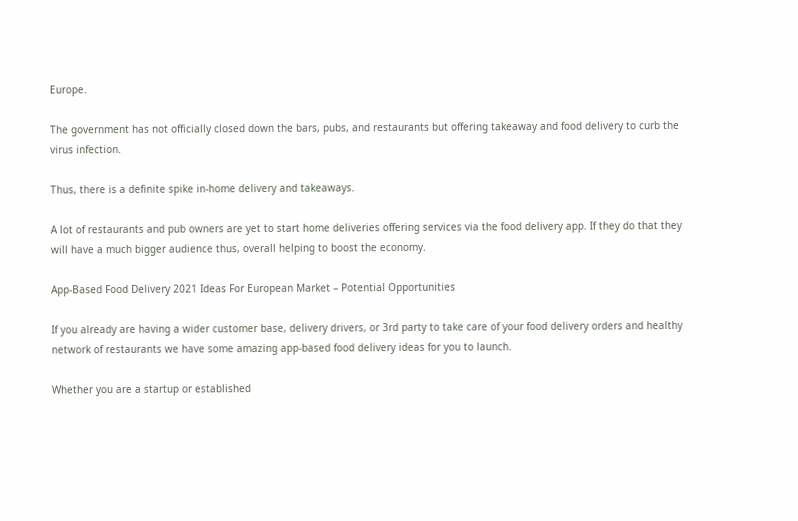Europe.

The government has not officially closed down the bars, pubs, and restaurants but offering takeaway and food delivery to curb the virus infection.

Thus, there is a definite spike in-home delivery and takeaways.

A lot of restaurants and pub owners are yet to start home deliveries offering services via the food delivery app. If they do that they will have a much bigger audience thus, overall helping to boost the economy.

App-Based Food Delivery 2021 Ideas For European Market – Potential Opportunities

If you already are having a wider customer base, delivery drivers, or 3rd party to take care of your food delivery orders and healthy network of restaurants we have some amazing app-based food delivery ideas for you to launch.

Whether you are a startup or established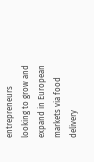entrepreneurs looking to grow and expand in European markets via food delivery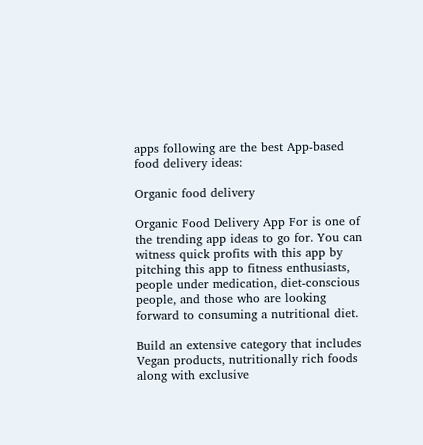apps following are the best App-based food delivery ideas:

Organic food delivery

Organic Food Delivery App For is one of the trending app ideas to go for. You can witness quick profits with this app by pitching this app to fitness enthusiasts, people under medication, diet-conscious people, and those who are looking forward to consuming a nutritional diet.

Build an extensive category that includes Vegan products, nutritionally rich foods along with exclusive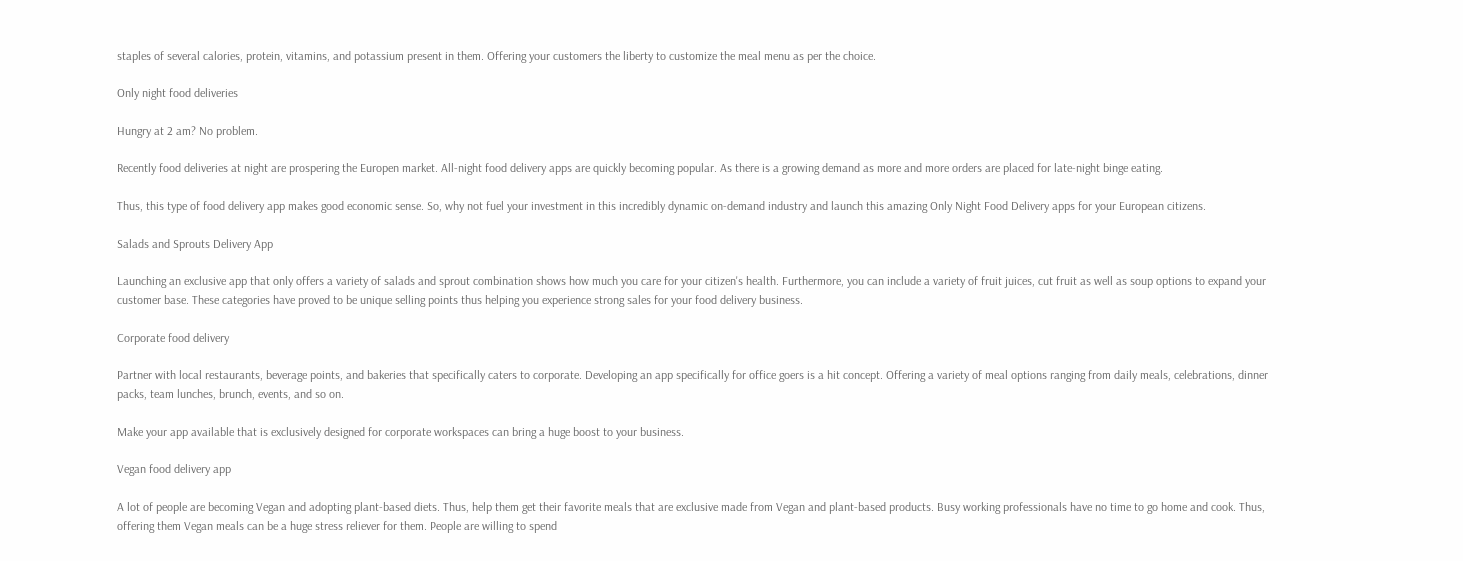staples of several calories, protein, vitamins, and potassium present in them. Offering your customers the liberty to customize the meal menu as per the choice.

Only night food deliveries

Hungry at 2 am? No problem.

Recently food deliveries at night are prospering the Europen market. All-night food delivery apps are quickly becoming popular. As there is a growing demand as more and more orders are placed for late-night binge eating.

Thus, this type of food delivery app makes good economic sense. So, why not fuel your investment in this incredibly dynamic on-demand industry and launch this amazing Only Night Food Delivery apps for your European citizens.

Salads and Sprouts Delivery App

Launching an exclusive app that only offers a variety of salads and sprout combination shows how much you care for your citizen's health. Furthermore, you can include a variety of fruit juices, cut fruit as well as soup options to expand your customer base. These categories have proved to be unique selling points thus helping you experience strong sales for your food delivery business.

Corporate food delivery

Partner with local restaurants, beverage points, and bakeries that specifically caters to corporate. Developing an app specifically for office goers is a hit concept. Offering a variety of meal options ranging from daily meals, celebrations, dinner packs, team lunches, brunch, events, and so on.

Make your app available that is exclusively designed for corporate workspaces can bring a huge boost to your business.

Vegan food delivery app

A lot of people are becoming Vegan and adopting plant-based diets. Thus, help them get their favorite meals that are exclusive made from Vegan and plant-based products. Busy working professionals have no time to go home and cook. Thus, offering them Vegan meals can be a huge stress reliever for them. People are willing to spend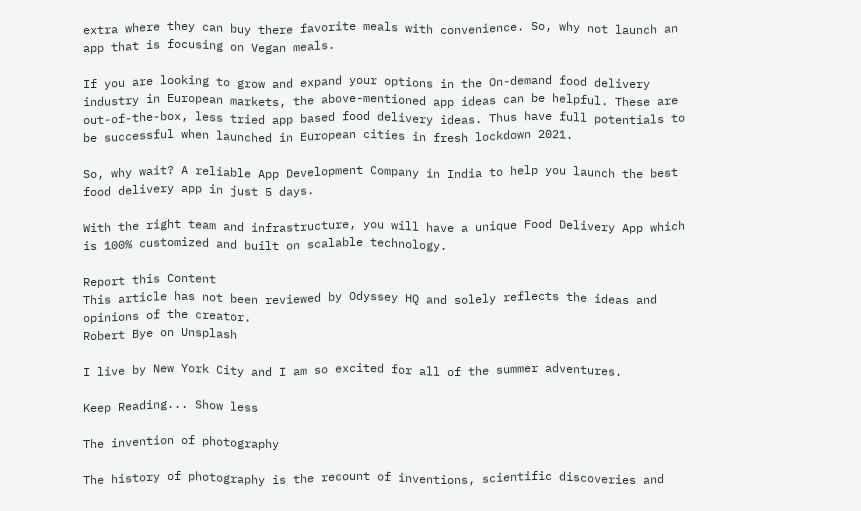extra where they can buy there favorite meals with convenience. So, why not launch an app that is focusing on Vegan meals.

If you are looking to grow and expand your options in the On-demand food delivery industry in European markets, the above-mentioned app ideas can be helpful. These are out-of-the-box, less tried app based food delivery ideas. Thus have full potentials to be successful when launched in European cities in fresh lockdown 2021.

So, why wait? A reliable App Development Company in India to help you launch the best food delivery app in just 5 days.

With the right team and infrastructure, you will have a unique Food Delivery App which is 100% customized and built on scalable technology.

Report this Content
This article has not been reviewed by Odyssey HQ and solely reflects the ideas and opinions of the creator.
Robert Bye on Unsplash

I live by New York City and I am so excited for all of the summer adventures.

Keep Reading... Show less

The invention of photography

The history of photography is the recount of inventions, scientific discoveries and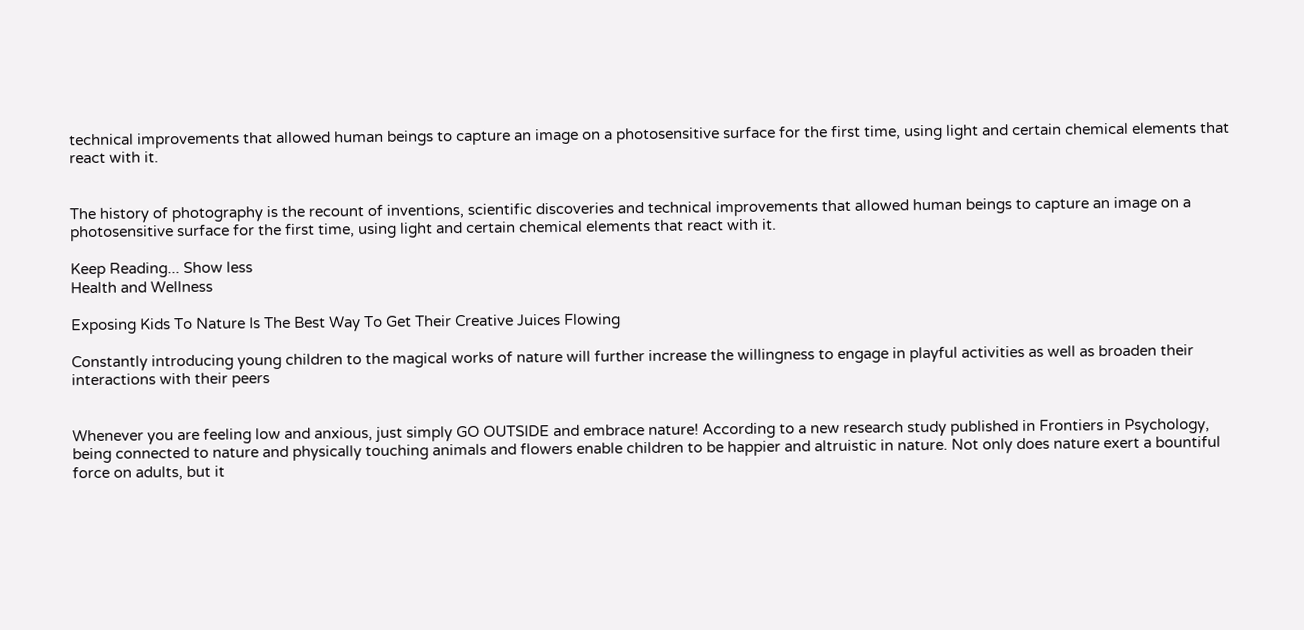technical improvements that allowed human beings to capture an image on a photosensitive surface for the first time, using light and certain chemical elements that react with it.


The history of photography is the recount of inventions, scientific discoveries and technical improvements that allowed human beings to capture an image on a photosensitive surface for the first time, using light and certain chemical elements that react with it.

Keep Reading... Show less
Health and Wellness

Exposing Kids To Nature Is The Best Way To Get Their Creative Juices Flowing

Constantly introducing young children to the magical works of nature will further increase the willingness to engage in playful activities as well as broaden their interactions with their peers


Whenever you are feeling low and anxious, just simply GO OUTSIDE and embrace nature! According to a new research study published in Frontiers in Psychology, being connected to nature and physically touching animals and flowers enable children to be happier and altruistic in nature. Not only does nature exert a bountiful force on adults, but it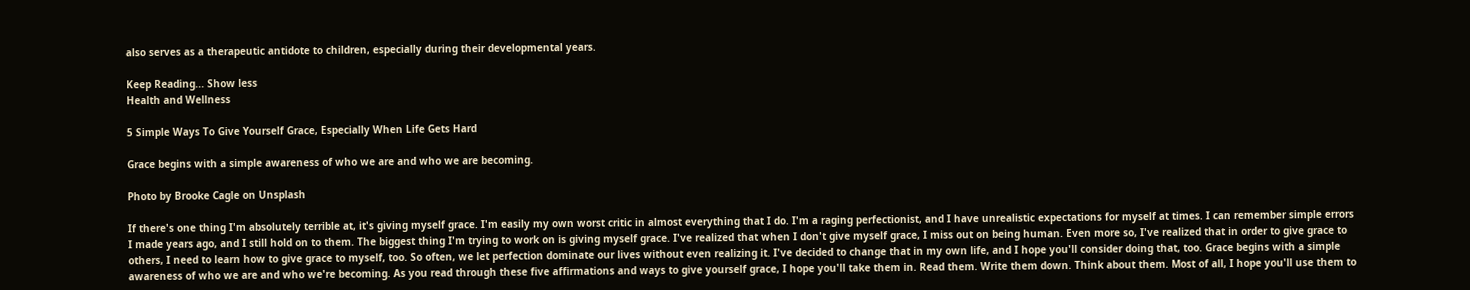also serves as a therapeutic antidote to children, especially during their developmental years.

Keep Reading... Show less
Health and Wellness

5 Simple Ways To Give Yourself Grace, Especially When Life Gets Hard

Grace begins with a simple awareness of who we are and who we are becoming.

Photo by Brooke Cagle on Unsplash

If there's one thing I'm absolutely terrible at, it's giving myself grace. I'm easily my own worst critic in almost everything that I do. I'm a raging perfectionist, and I have unrealistic expectations for myself at times. I can remember simple errors I made years ago, and I still hold on to them. The biggest thing I'm trying to work on is giving myself grace. I've realized that when I don't give myself grace, I miss out on being human. Even more so, I've realized that in order to give grace to others, I need to learn how to give grace to myself, too. So often, we let perfection dominate our lives without even realizing it. I've decided to change that in my own life, and I hope you'll consider doing that, too. Grace begins with a simple awareness of who we are and who we're becoming. As you read through these five affirmations and ways to give yourself grace, I hope you'll take them in. Read them. Write them down. Think about them. Most of all, I hope you'll use them to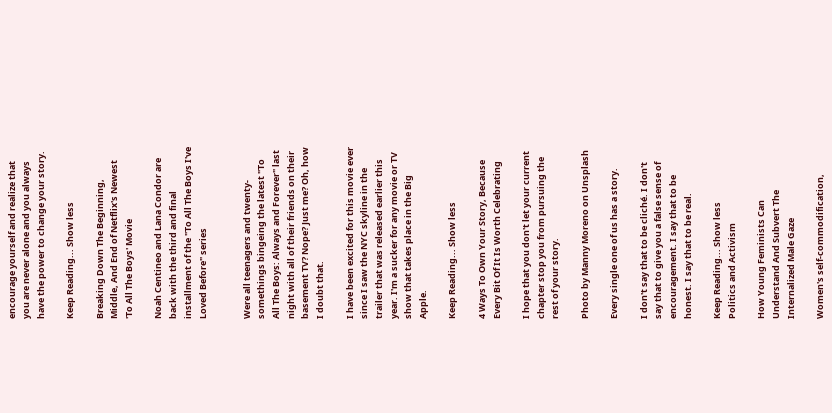encourage yourself and realize that you are never alone and you always have the power to change your story.

Keep Reading... Show less

Breaking Down The Beginning, Middle, And End of Netflix's Newest 'To All The Boys' Movie

Noah Centineo and Lana Condor are back with the third and final installment of the "To All The Boys I've Loved Before" series


Were all teenagers and twenty-somethings bingeing the latest "To All The Boys: Always and Forever" last night with all of their friends on their basement TV? Nope? Just me? Oh, how I doubt that.

I have been excited for this movie ever since I saw the NYC skyline in the trailer that was released earlier this year. I'm a sucker for any movie or TV show that takes place in the Big Apple.

Keep Reading... Show less

4 Ways To Own Your Story, Because Every Bit Of It Is Worth Celebrating

I hope that you don't let your current chapter stop you from pursuing the rest of your story.

Photo by Manny Moreno on Unsplash

Every single one of us has a story.

I don't say that to be cliché. I don't say that to give you a false sense of encouragement. I say that to be honest. I say that to be real.

Keep Reading... Show less
Politics and Activism

How Young Feminists Can Understand And Subvert The Internalized Male Gaze

Women's self-commodification,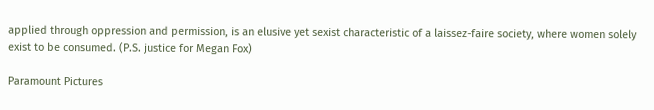applied through oppression and permission, is an elusive yet sexist characteristic of a laissez-faire society, where women solely exist to be consumed. (P.S. justice for Megan Fox)

Paramount Pictures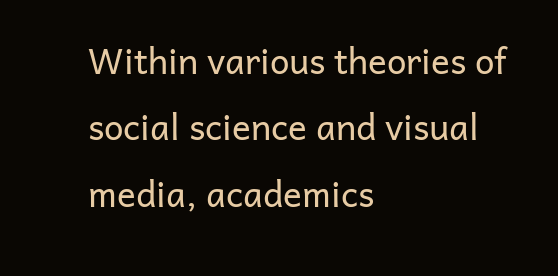Within various theories of social science and visual media, academics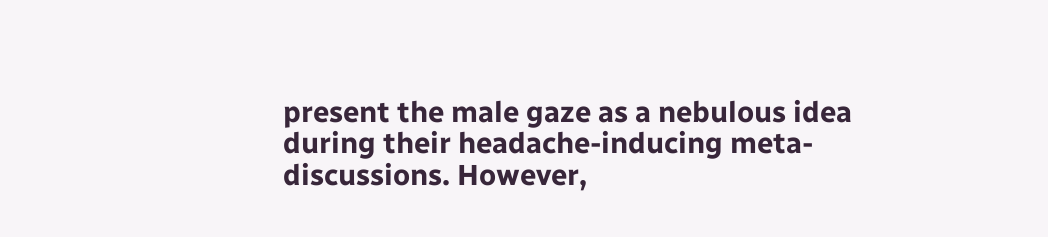present the male gaze as a nebulous idea during their headache-inducing meta-discussions. However,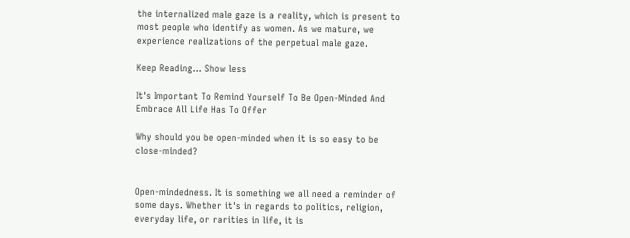the internalized male gaze is a reality, which is present to most people who identify as women. As we mature, we experience realizations of the perpetual male gaze.

Keep Reading... Show less

It's Important To Remind Yourself To Be Open-Minded And Embrace All Life Has To Offer

Why should you be open-minded when it is so easy to be close-minded?


Open-mindedness. It is something we all need a reminder of some days. Whether it's in regards to politics, religion, everyday life, or rarities in life, it is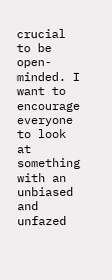crucial to be open-minded. I want to encourage everyone to look at something with an unbiased and unfazed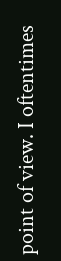point of view. I oftentimes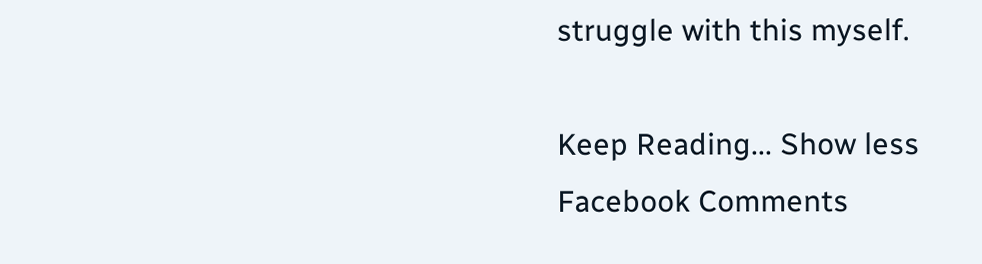struggle with this myself.

Keep Reading... Show less
Facebook Comments